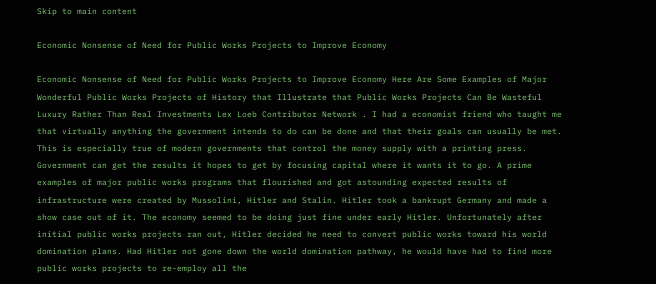Skip to main content

Economic Nonsense of Need for Public Works Projects to Improve Economy

Economic Nonsense of Need for Public Works Projects to Improve Economy Here Are Some Examples of Major Wonderful Public Works Projects of History that Illustrate that Public Works Projects Can Be Wasteful Luxury Rather Than Real Investments Lex Loeb Contributor Network . I had a economist friend who taught me that virtually anything the government intends to do can be done and that their goals can usually be met. This is especially true of modern governments that control the money supply with a printing press. Government can get the results it hopes to get by focusing capital where it wants it to go. A prime examples of major public works programs that flourished and got astounding expected results of infrastructure were created by Mussolini, Hitler and Stalin. Hitler took a bankrupt Germany and made a show case out of it. The economy seemed to be doing just fine under early Hitler. Unfortunately after initial public works projects ran out, Hitler decided he need to convert public works toward his world domination plans. Had Hitler not gone down the world domination pathway, he would have had to find more public works projects to re-employ all the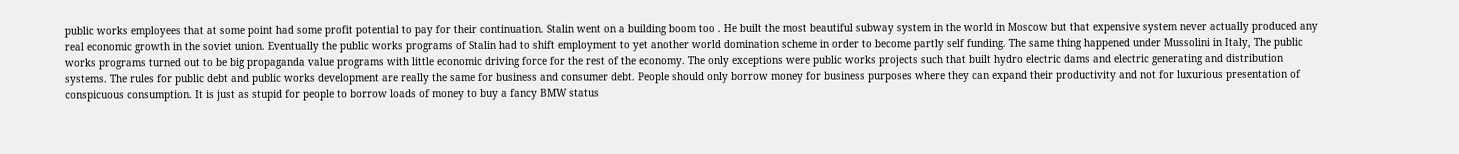public works employees that at some point had some profit potential to pay for their continuation. Stalin went on a building boom too . He built the most beautiful subway system in the world in Moscow but that expensive system never actually produced any real economic growth in the soviet union. Eventually the public works programs of Stalin had to shift employment to yet another world domination scheme in order to become partly self funding. The same thing happened under Mussolini in Italy, The public works programs turned out to be big propaganda value programs with little economic driving force for the rest of the economy. The only exceptions were public works projects such that built hydro electric dams and electric generating and distribution systems. The rules for public debt and public works development are really the same for business and consumer debt. People should only borrow money for business purposes where they can expand their productivity and not for luxurious presentation of conspicuous consumption. It is just as stupid for people to borrow loads of money to buy a fancy BMW status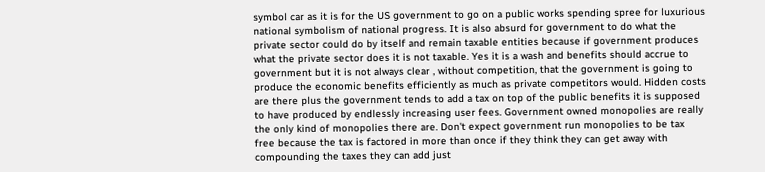symbol car as it is for the US government to go on a public works spending spree for luxurious national symbolism of national progress. It is also absurd for government to do what the private sector could do by itself and remain taxable entities because if government produces what the private sector does it is not taxable. Yes it is a wash and benefits should accrue to government but it is not always clear , without competition, that the government is going to produce the economic benefits efficiently as much as private competitors would. Hidden costs are there plus the government tends to add a tax on top of the public benefits it is supposed to have produced by endlessly increasing user fees. Government owned monopolies are really the only kind of monopolies there are. Don't expect government run monopolies to be tax free because the tax is factored in more than once if they think they can get away with compounding the taxes they can add just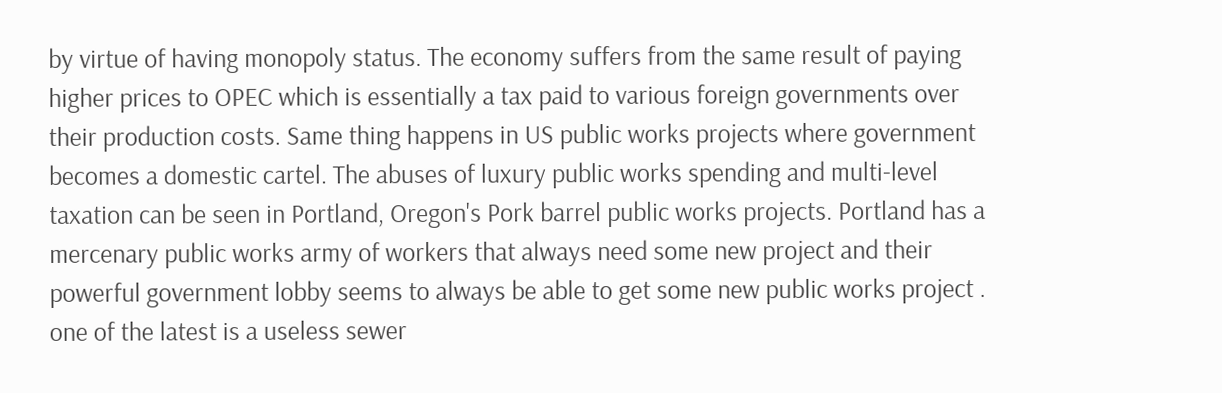by virtue of having monopoly status. The economy suffers from the same result of paying higher prices to OPEC which is essentially a tax paid to various foreign governments over their production costs. Same thing happens in US public works projects where government becomes a domestic cartel. The abuses of luxury public works spending and multi-level taxation can be seen in Portland, Oregon's Pork barrel public works projects. Portland has a mercenary public works army of workers that always need some new project and their powerful government lobby seems to always be able to get some new public works project . one of the latest is a useless sewer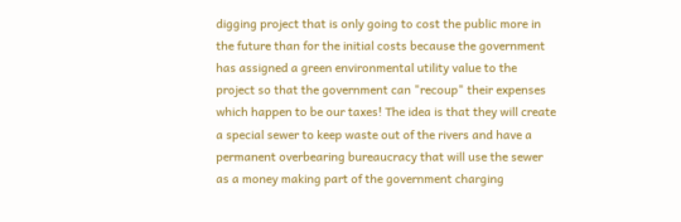digging project that is only going to cost the public more in the future than for the initial costs because the government has assigned a green environmental utility value to the project so that the government can "recoup" their expenses which happen to be our taxes! The idea is that they will create a special sewer to keep waste out of the rivers and have a permanent overbearing bureaucracy that will use the sewer as a money making part of the government charging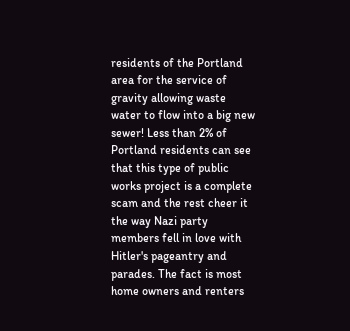residents of the Portland area for the service of gravity allowing waste water to flow into a big new sewer! Less than 2% of Portland residents can see that this type of public works project is a complete scam and the rest cheer it the way Nazi party members fell in love with Hitler's pageantry and parades. The fact is most home owners and renters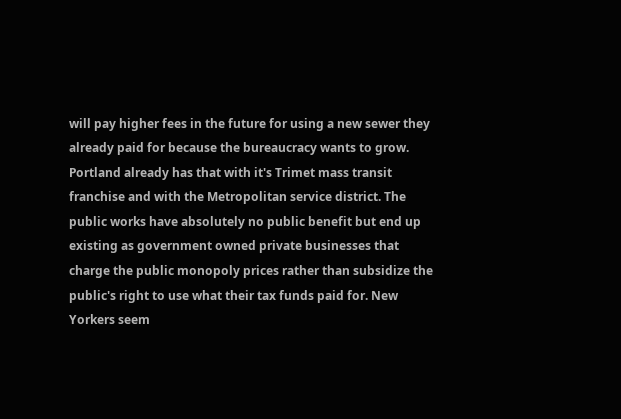will pay higher fees in the future for using a new sewer they already paid for because the bureaucracy wants to grow. Portland already has that with it's Trimet mass transit franchise and with the Metropolitan service district. The public works have absolutely no public benefit but end up existing as government owned private businesses that charge the public monopoly prices rather than subsidize the public's right to use what their tax funds paid for. New Yorkers seem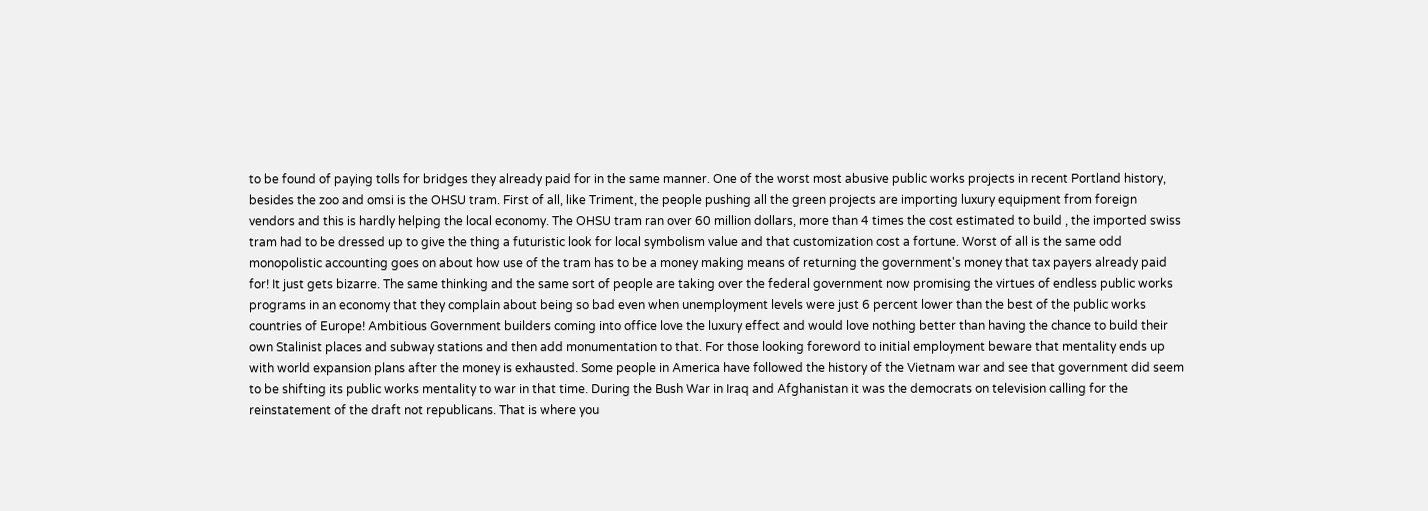to be found of paying tolls for bridges they already paid for in the same manner. One of the worst most abusive public works projects in recent Portland history, besides the zoo and omsi is the OHSU tram. First of all, like Triment, the people pushing all the green projects are importing luxury equipment from foreign vendors and this is hardly helping the local economy. The OHSU tram ran over 60 million dollars, more than 4 times the cost estimated to build , the imported swiss tram had to be dressed up to give the thing a futuristic look for local symbolism value and that customization cost a fortune. Worst of all is the same odd monopolistic accounting goes on about how use of the tram has to be a money making means of returning the government's money that tax payers already paid for! It just gets bizarre. The same thinking and the same sort of people are taking over the federal government now promising the virtues of endless public works programs in an economy that they complain about being so bad even when unemployment levels were just 6 percent lower than the best of the public works countries of Europe! Ambitious Government builders coming into office love the luxury effect and would love nothing better than having the chance to build their own Stalinist places and subway stations and then add monumentation to that. For those looking foreword to initial employment beware that mentality ends up with world expansion plans after the money is exhausted. Some people in America have followed the history of the Vietnam war and see that government did seem to be shifting its public works mentality to war in that time. During the Bush War in Iraq and Afghanistan it was the democrats on television calling for the reinstatement of the draft not republicans. That is where you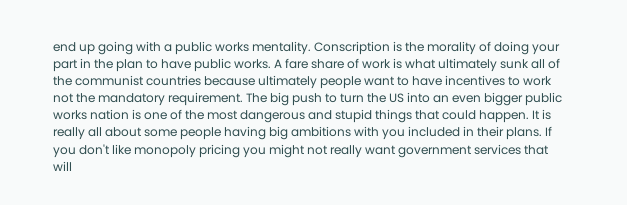end up going with a public works mentality. Conscription is the morality of doing your part in the plan to have public works. A fare share of work is what ultimately sunk all of the communist countries because ultimately people want to have incentives to work not the mandatory requirement. The big push to turn the US into an even bigger public works nation is one of the most dangerous and stupid things that could happen. It is really all about some people having big ambitions with you included in their plans. If you don't like monopoly pricing you might not really want government services that will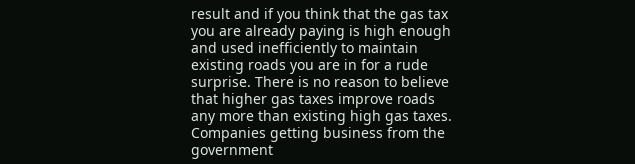result and if you think that the gas tax you are already paying is high enough and used inefficiently to maintain existing roads you are in for a rude surprise. There is no reason to believe that higher gas taxes improve roads any more than existing high gas taxes. Companies getting business from the government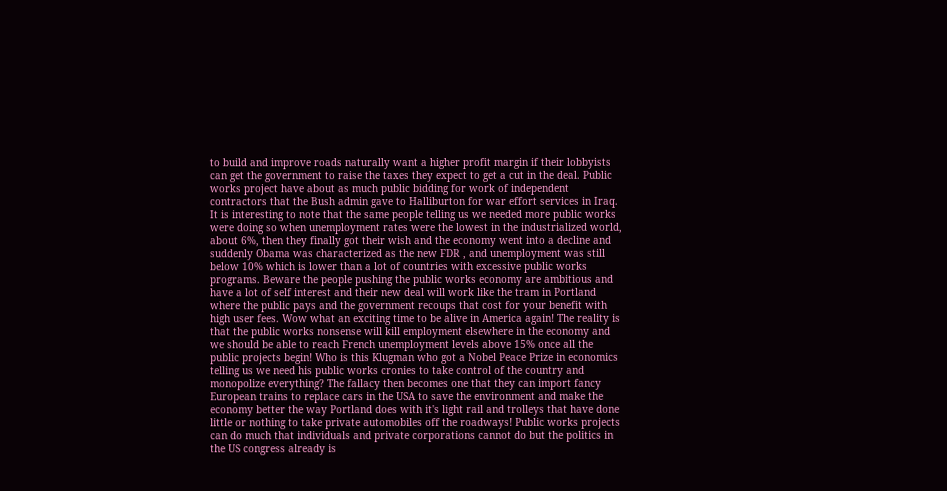to build and improve roads naturally want a higher profit margin if their lobbyists can get the government to raise the taxes they expect to get a cut in the deal. Public works project have about as much public bidding for work of independent contractors that the Bush admin gave to Halliburton for war effort services in Iraq. It is interesting to note that the same people telling us we needed more public works were doing so when unemployment rates were the lowest in the industrialized world, about 6%, then they finally got their wish and the economy went into a decline and suddenly Obama was characterized as the new FDR , and unemployment was still below 10% which is lower than a lot of countries with excessive public works programs. Beware the people pushing the public works economy are ambitious and have a lot of self interest and their new deal will work like the tram in Portland where the public pays and the government recoups that cost for your benefit with high user fees. Wow what an exciting time to be alive in America again! The reality is that the public works nonsense will kill employment elsewhere in the economy and we should be able to reach French unemployment levels above 15% once all the public projects begin! Who is this Klugman who got a Nobel Peace Prize in economics telling us we need his public works cronies to take control of the country and monopolize everything? The fallacy then becomes one that they can import fancy European trains to replace cars in the USA to save the environment and make the economy better the way Portland does with it's light rail and trolleys that have done little or nothing to take private automobiles off the roadways! Public works projects can do much that individuals and private corporations cannot do but the politics in the US congress already is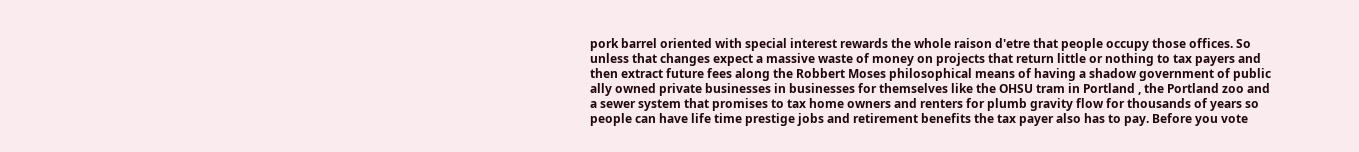pork barrel oriented with special interest rewards the whole raison d'etre that people occupy those offices. So unless that changes expect a massive waste of money on projects that return little or nothing to tax payers and then extract future fees along the Robbert Moses philosophical means of having a shadow government of public ally owned private businesses in businesses for themselves like the OHSU tram in Portland , the Portland zoo and a sewer system that promises to tax home owners and renters for plumb gravity flow for thousands of years so people can have life time prestige jobs and retirement benefits the tax payer also has to pay. Before you vote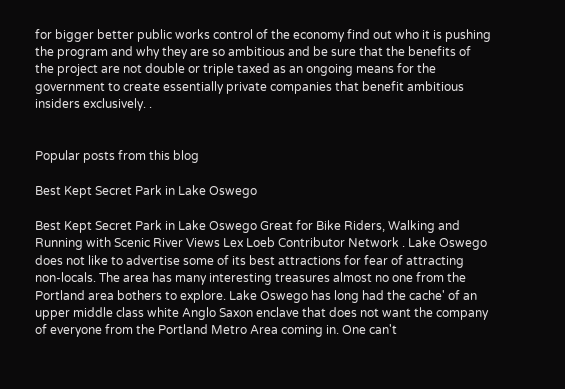for bigger better public works control of the economy find out who it is pushing the program and why they are so ambitious and be sure that the benefits of the project are not double or triple taxed as an ongoing means for the government to create essentially private companies that benefit ambitious insiders exclusively. .


Popular posts from this blog

Best Kept Secret Park in Lake Oswego

Best Kept Secret Park in Lake Oswego Great for Bike Riders, Walking and Running with Scenic River Views Lex Loeb Contributor Network . Lake Oswego does not like to advertise some of its best attractions for fear of attracting non-locals. The area has many interesting treasures almost no one from the Portland area bothers to explore. Lake Oswego has long had the cache' of an upper middle class white Anglo Saxon enclave that does not want the company of everyone from the Portland Metro Area coming in. One can't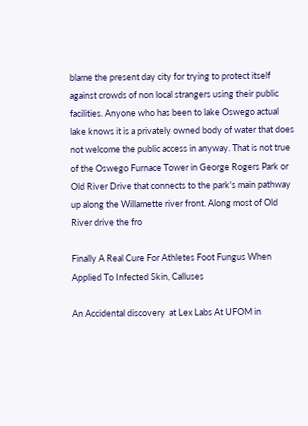blame the present day city for trying to protect itself against crowds of non local strangers using their public facilities. Anyone who has been to lake Oswego actual lake knows it is a privately owned body of water that does not welcome the public access in anyway. That is not true of the Oswego Furnace Tower in George Rogers Park or Old River Drive that connects to the park's main pathway up along the Willamette river front. Along most of Old River drive the fro

Finally A Real Cure For Athletes Foot Fungus When Applied To Infected Skin, Calluses

An Accidental discovery  at Lex Labs At UFOM in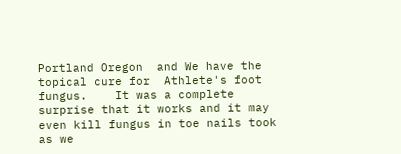Portland Oregon  and We have the topical cure for  Athlete's foot fungus.    It was a complete surprise that it works and it may even kill fungus in toe nails took as we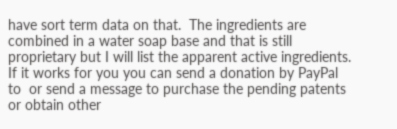have sort term data on that.  The ingredients are combined in a water soap base and that is still proprietary but I will list the apparent active ingredients.  If it works for you you can send a donation by PayPal to  or send a message to purchase the pending patents or obtain other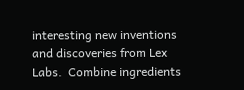interesting new inventions and discoveries from Lex Labs.  Combine ingredients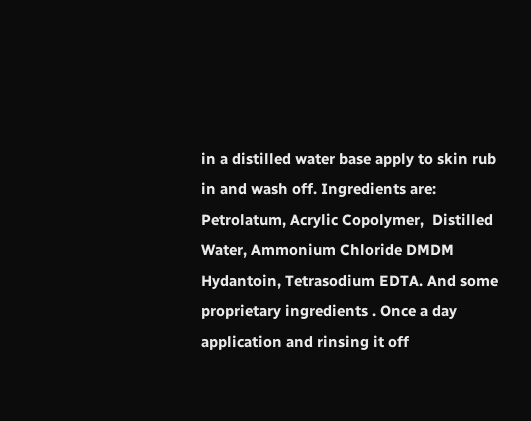in a distilled water base apply to skin rub in and wash off. Ingredients are: Petrolatum, Acrylic Copolymer,  Distilled Water, Ammonium Chloride DMDM Hydantoin, Tetrasodium EDTA. And some proprietary ingredients . Once a day application and rinsing it off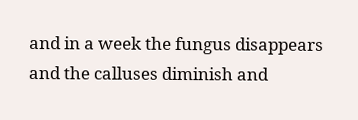and in a week the fungus disappears  and the calluses diminish and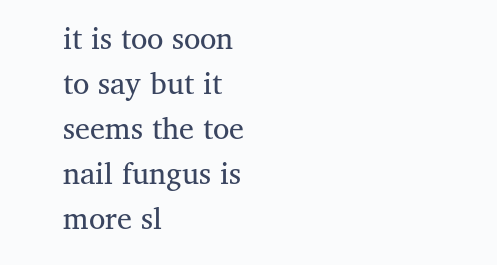it is too soon to say but it seems the toe nail fungus is more sl